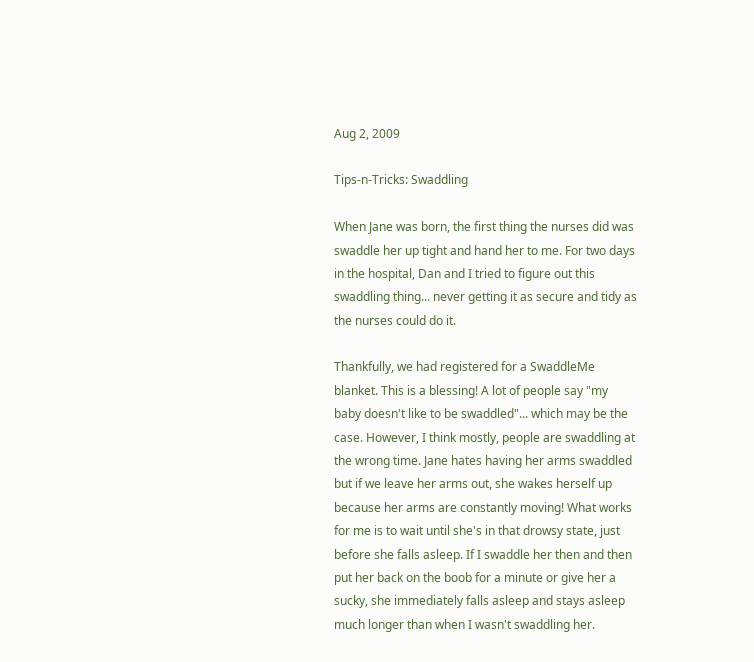Aug 2, 2009

Tips-n-Tricks: Swaddling

When Jane was born, the first thing the nurses did was swaddle her up tight and hand her to me. For two days in the hospital, Dan and I tried to figure out this swaddling thing... never getting it as secure and tidy as the nurses could do it.

Thankfully, we had registered for a SwaddleMe blanket. This is a blessing! A lot of people say "my baby doesn't like to be swaddled"... which may be the case. However, I think mostly, people are swaddling at the wrong time. Jane hates having her arms swaddled but if we leave her arms out, she wakes herself up because her arms are constantly moving! What works for me is to wait until she's in that drowsy state, just before she falls asleep. If I swaddle her then and then put her back on the boob for a minute or give her a sucky, she immediately falls asleep and stays asleep much longer than when I wasn't swaddling her.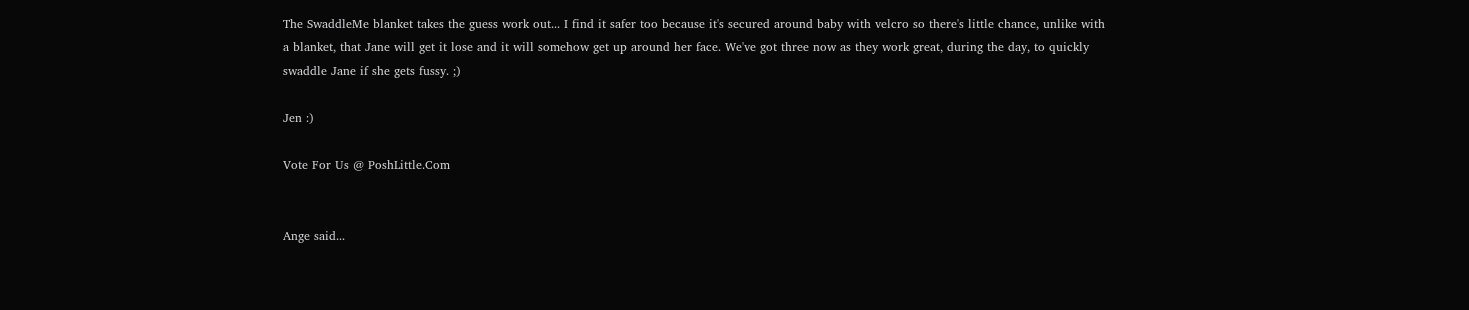The SwaddleMe blanket takes the guess work out... I find it safer too because it's secured around baby with velcro so there's little chance, unlike with a blanket, that Jane will get it lose and it will somehow get up around her face. We've got three now as they work great, during the day, to quickly swaddle Jane if she gets fussy. ;)

Jen :)

Vote For Us @ PoshLittle.Com


Ange said...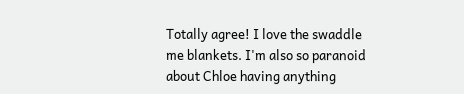Totally agree! I love the swaddle me blankets. I'm also so paranoid about Chloe having anything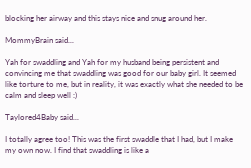blocking her airway and this stays nice and snug around her.

MommyBrain said...

Yah for swaddling and Yah for my husband being persistent and convincing me that swaddling was good for our baby girl. It seemed like torture to me, but in reality, it was exactly what she needed to be calm and sleep well :)

Taylored4Baby said...

I totally agree too! This was the first swaddle that I had, but I make my own now. I find that swaddling is like a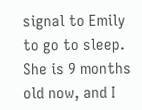signal to Emily to go to sleep. She is 9 months old now, and I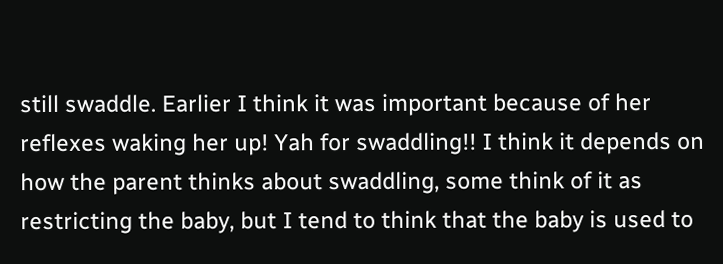still swaddle. Earlier I think it was important because of her reflexes waking her up! Yah for swaddling!! I think it depends on how the parent thinks about swaddling, some think of it as restricting the baby, but I tend to think that the baby is used to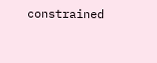constrained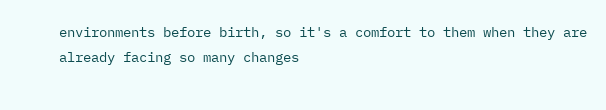environments before birth, so it's a comfort to them when they are already facing so many changes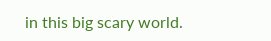in this big scary world.